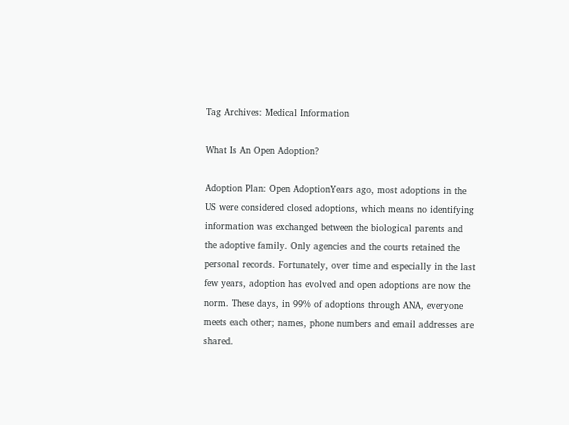Tag Archives: Medical Information

What Is An Open Adoption?

Adoption Plan: Open AdoptionYears ago, most adoptions in the US were considered closed adoptions, which means no identifying information was exchanged between the biological parents and the adoptive family. Only agencies and the courts retained the personal records. Fortunately, over time and especially in the last few years, adoption has evolved and open adoptions are now the norm. These days, in 99% of adoptions through ANA, everyone meets each other; names, phone numbers and email addresses are shared.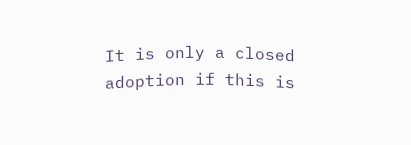It is only a closed adoption if this is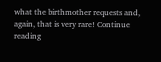what the birthmother requests and, again, that is very rare! Continue reading